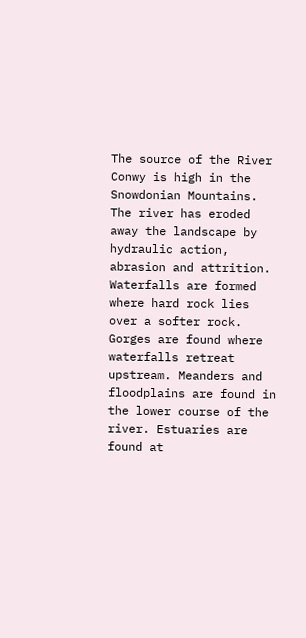The source of the River Conwy is high in the Snowdonian Mountains. The river has eroded away the landscape by hydraulic action, abrasion and attrition. Waterfalls are formed where hard rock lies over a softer rock. Gorges are found where waterfalls retreat upstream. Meanders and floodplains are found in the lower course of the river. Estuaries are found at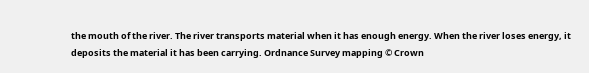the mouth of the river. The river transports material when it has enough energy. When the river loses energy, it deposits the material it has been carrying. Ordnance Survey mapping © Crown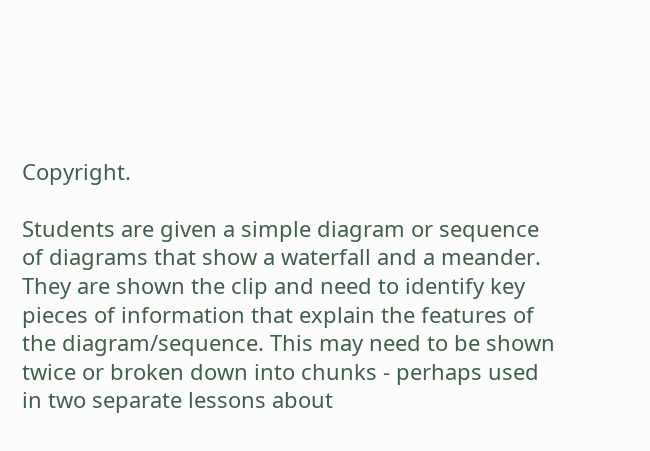Copyright.

Students are given a simple diagram or sequence of diagrams that show a waterfall and a meander. They are shown the clip and need to identify key pieces of information that explain the features of the diagram/sequence. This may need to be shown twice or broken down into chunks - perhaps used in two separate lessons about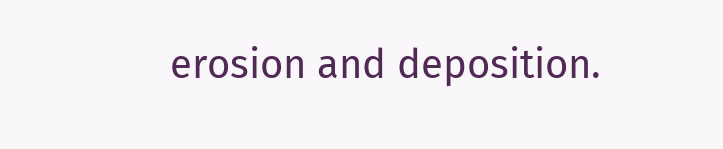erosion and deposition.